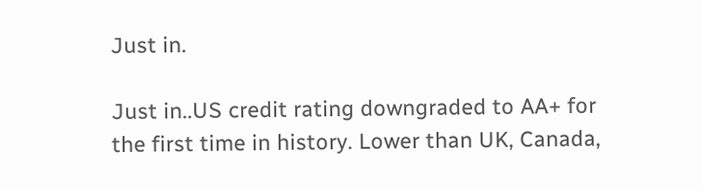Just in.

Just in..US credit rating downgraded to AA+ for the first time in history. Lower than UK, Canada,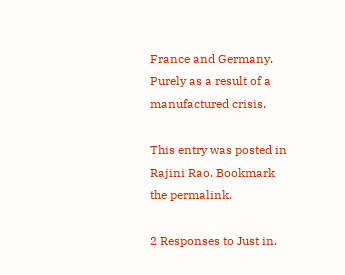France and Germany. Purely as a result of a manufactured crisis.

This entry was posted in Rajini Rao. Bookmark the permalink.

2 Responses to Just in.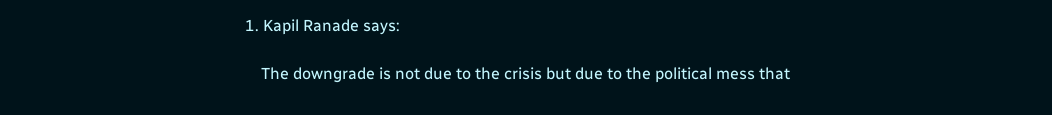1. Kapil Ranade says:

    The downgrade is not due to the crisis but due to the political mess that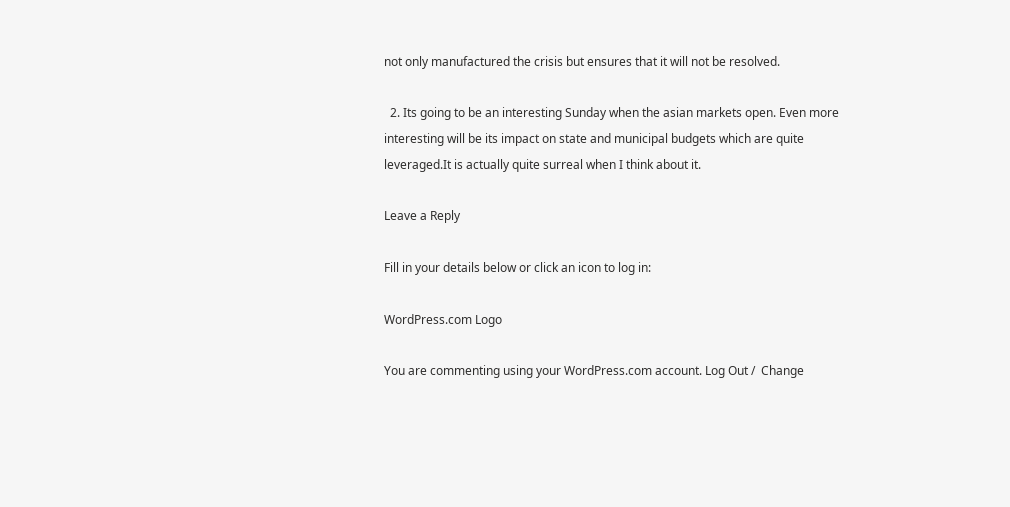not only manufactured the crisis but ensures that it will not be resolved.

  2. Its going to be an interesting Sunday when the asian markets open. Even more interesting will be its impact on state and municipal budgets which are quite leveraged.It is actually quite surreal when I think about it.

Leave a Reply

Fill in your details below or click an icon to log in:

WordPress.com Logo

You are commenting using your WordPress.com account. Log Out /  Change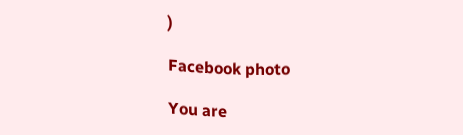)

Facebook photo

You are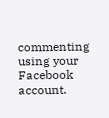commenting using your Facebook account.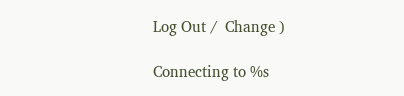Log Out /  Change )

Connecting to %s